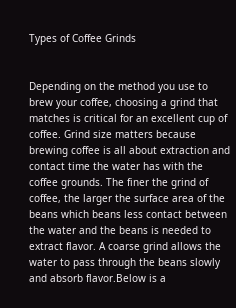Types of Coffee Grinds


Depending on the method you use to brew your coffee, choosing a grind that matches is critical for an excellent cup of coffee. Grind size matters because brewing coffee is all about extraction and contact time the water has with the coffee grounds. The finer the grind of coffee, the larger the surface area of the beans which beans less contact between the water and the beans is needed to extract flavor. A coarse grind allows the water to pass through the beans slowly and absorb flavor.Below is a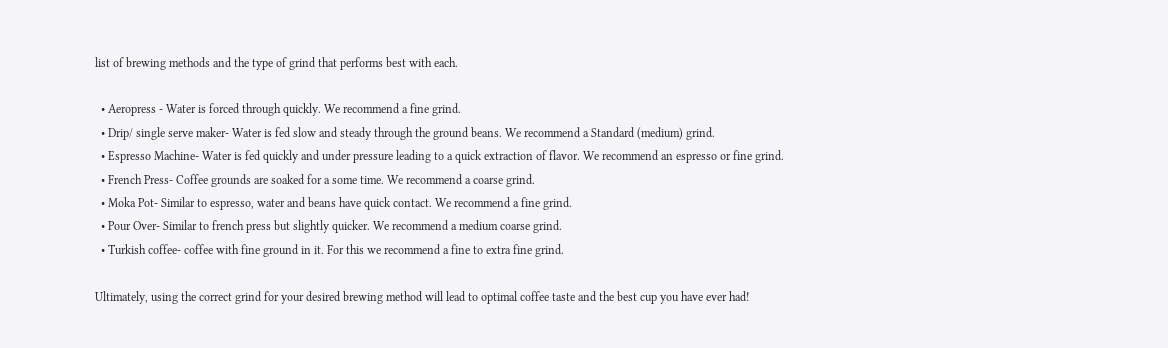list of brewing methods and the type of grind that performs best with each.

  • Aeropress - Water is forced through quickly. We recommend a fine grind.
  • Drip/ single serve maker- Water is fed slow and steady through the ground beans. We recommend a Standard (medium) grind.
  • Espresso Machine- Water is fed quickly and under pressure leading to a quick extraction of flavor. We recommend an espresso or fine grind.
  • French Press- Coffee grounds are soaked for a some time. We recommend a coarse grind.
  • Moka Pot- Similar to espresso, water and beans have quick contact. We recommend a fine grind.
  • Pour Over- Similar to french press but slightly quicker. We recommend a medium coarse grind.
  • Turkish coffee- coffee with fine ground in it. For this we recommend a fine to extra fine grind.

Ultimately, using the correct grind for your desired brewing method will lead to optimal coffee taste and the best cup you have ever had!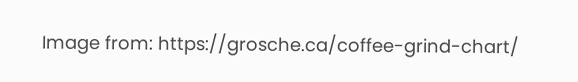Image from: https://grosche.ca/coffee-grind-chart/